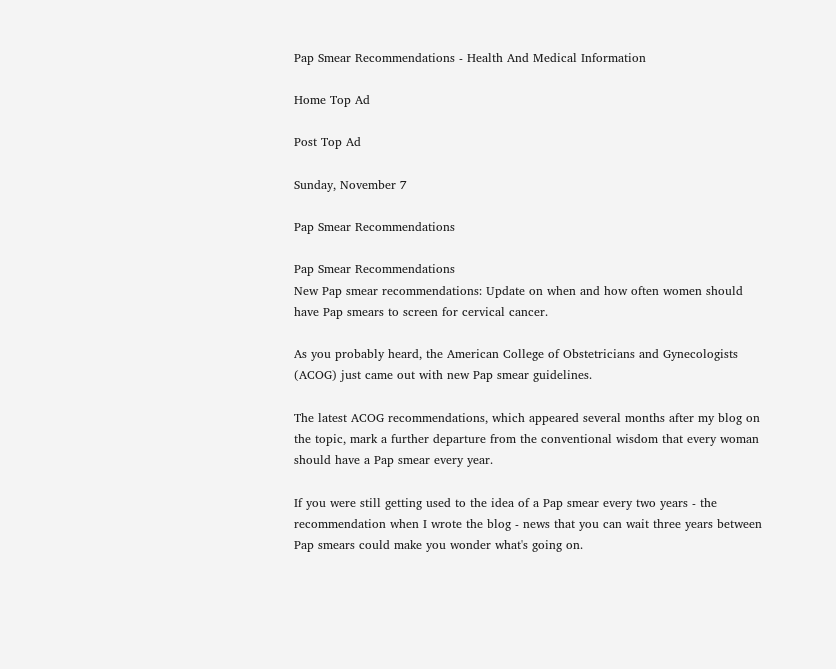Pap Smear Recommendations - Health And Medical Information

Home Top Ad

Post Top Ad

Sunday, November 7

Pap Smear Recommendations

Pap Smear Recommendations
New Pap smear recommendations: Update on when and how often women should have Pap smears to screen for cervical cancer.

As you probably heard, the American College of Obstetricians and Gynecologists (ACOG) just came out with new Pap smear guidelines.

The latest ACOG recommendations, which appeared several months after my blog on the topic, mark a further departure from the conventional wisdom that every woman should have a Pap smear every year.

If you were still getting used to the idea of a Pap smear every two years - the recommendation when I wrote the blog - news that you can wait three years between Pap smears could make you wonder what's going on.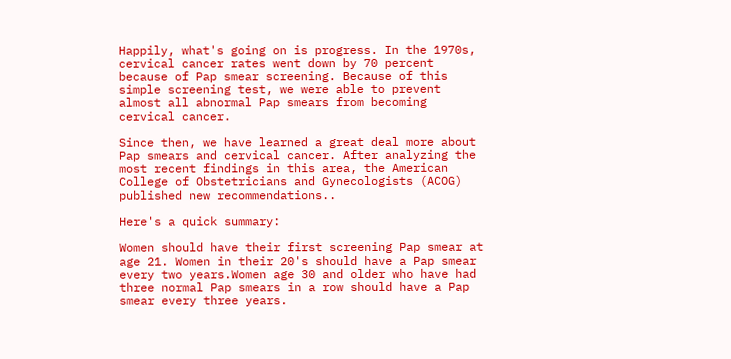Happily, what's going on is progress. In the 1970s, cervical cancer rates went down by 70 percent because of Pap smear screening. Because of this simple screening test, we were able to prevent almost all abnormal Pap smears from becoming cervical cancer.

Since then, we have learned a great deal more about Pap smears and cervical cancer. After analyzing the most recent findings in this area, the American College of Obstetricians and Gynecologists (ACOG) published new recommendations..

Here's a quick summary:

Women should have their first screening Pap smear at age 21. Women in their 20's should have a Pap smear every two years.Women age 30 and older who have had three normal Pap smears in a row should have a Pap smear every three years.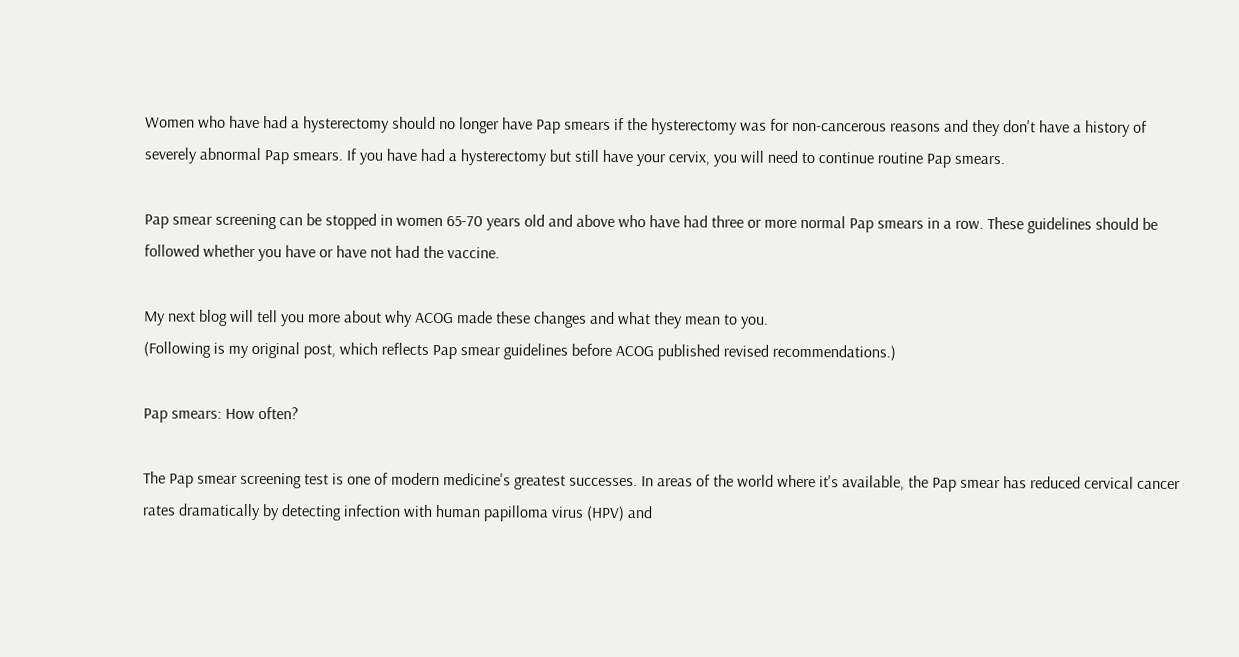Women who have had a hysterectomy should no longer have Pap smears if the hysterectomy was for non-cancerous reasons and they don't have a history of severely abnormal Pap smears. If you have had a hysterectomy but still have your cervix, you will need to continue routine Pap smears.

Pap smear screening can be stopped in women 65-70 years old and above who have had three or more normal Pap smears in a row. These guidelines should be followed whether you have or have not had the vaccine.

My next blog will tell you more about why ACOG made these changes and what they mean to you.
(Following is my original post, which reflects Pap smear guidelines before ACOG published revised recommendations.)

Pap smears: How often?

The Pap smear screening test is one of modern medicine's greatest successes. In areas of the world where it's available, the Pap smear has reduced cervical cancer rates dramatically by detecting infection with human papilloma virus (HPV) and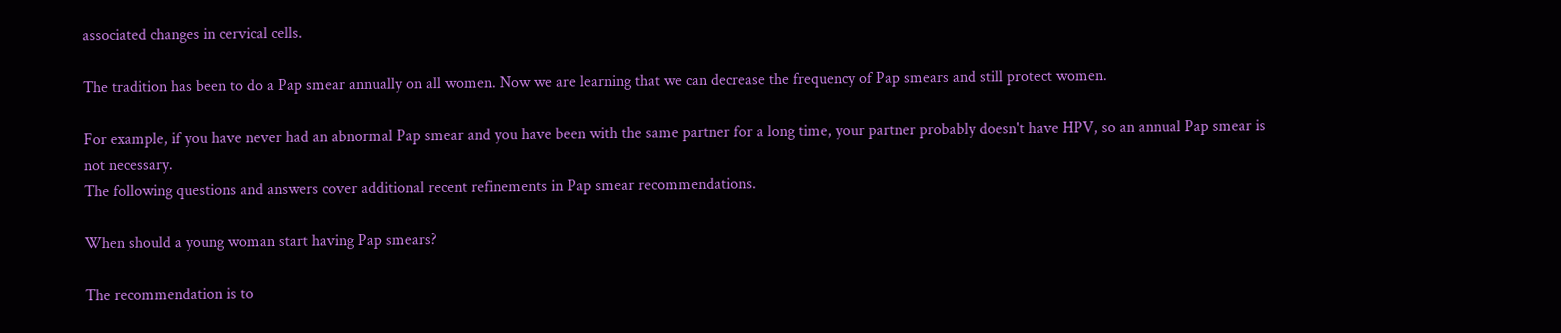associated changes in cervical cells.

The tradition has been to do a Pap smear annually on all women. Now we are learning that we can decrease the frequency of Pap smears and still protect women.

For example, if you have never had an abnormal Pap smear and you have been with the same partner for a long time, your partner probably doesn't have HPV, so an annual Pap smear is not necessary.
The following questions and answers cover additional recent refinements in Pap smear recommendations.

When should a young woman start having Pap smears?

The recommendation is to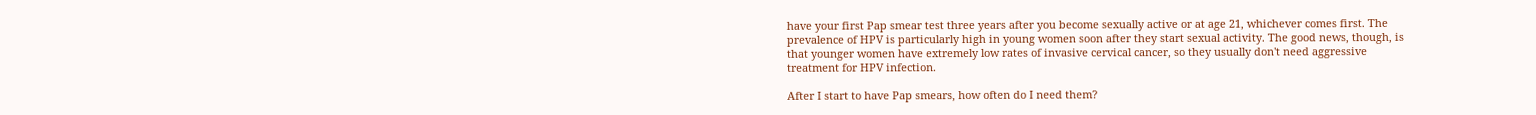have your first Pap smear test three years after you become sexually active or at age 21, whichever comes first. The prevalence of HPV is particularly high in young women soon after they start sexual activity. The good news, though, is that younger women have extremely low rates of invasive cervical cancer, so they usually don't need aggressive treatment for HPV infection.

After I start to have Pap smears, how often do I need them?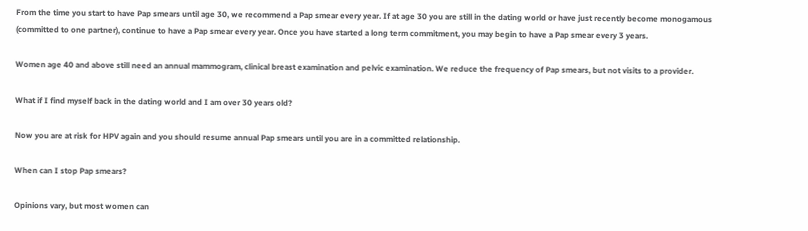From the time you start to have Pap smears until age 30, we recommend a Pap smear every year. If at age 30 you are still in the dating world or have just recently become monogamous (committed to one partner), continue to have a Pap smear every year. Once you have started a long term commitment, you may begin to have a Pap smear every 3 years.

Women age 40 and above still need an annual mammogram, clinical breast examination and pelvic examination. We reduce the frequency of Pap smears, but not visits to a provider.

What if I find myself back in the dating world and I am over 30 years old?

Now you are at risk for HPV again and you should resume annual Pap smears until you are in a committed relationship.

When can I stop Pap smears?

Opinions vary, but most women can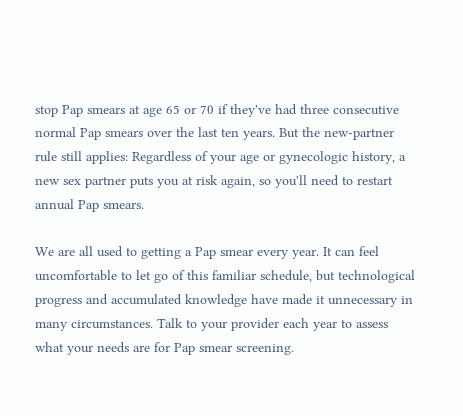stop Pap smears at age 65 or 70 if they've had three consecutive normal Pap smears over the last ten years. But the new-partner rule still applies: Regardless of your age or gynecologic history, a new sex partner puts you at risk again, so you'll need to restart annual Pap smears.

We are all used to getting a Pap smear every year. It can feel uncomfortable to let go of this familiar schedule, but technological progress and accumulated knowledge have made it unnecessary in many circumstances. Talk to your provider each year to assess what your needs are for Pap smear screening.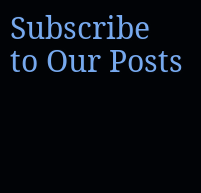Subscribe to Our Posts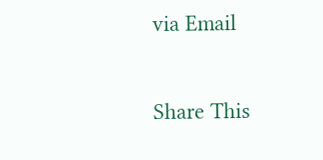via Email

Share This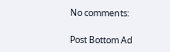No comments:

Post Bottom Ad